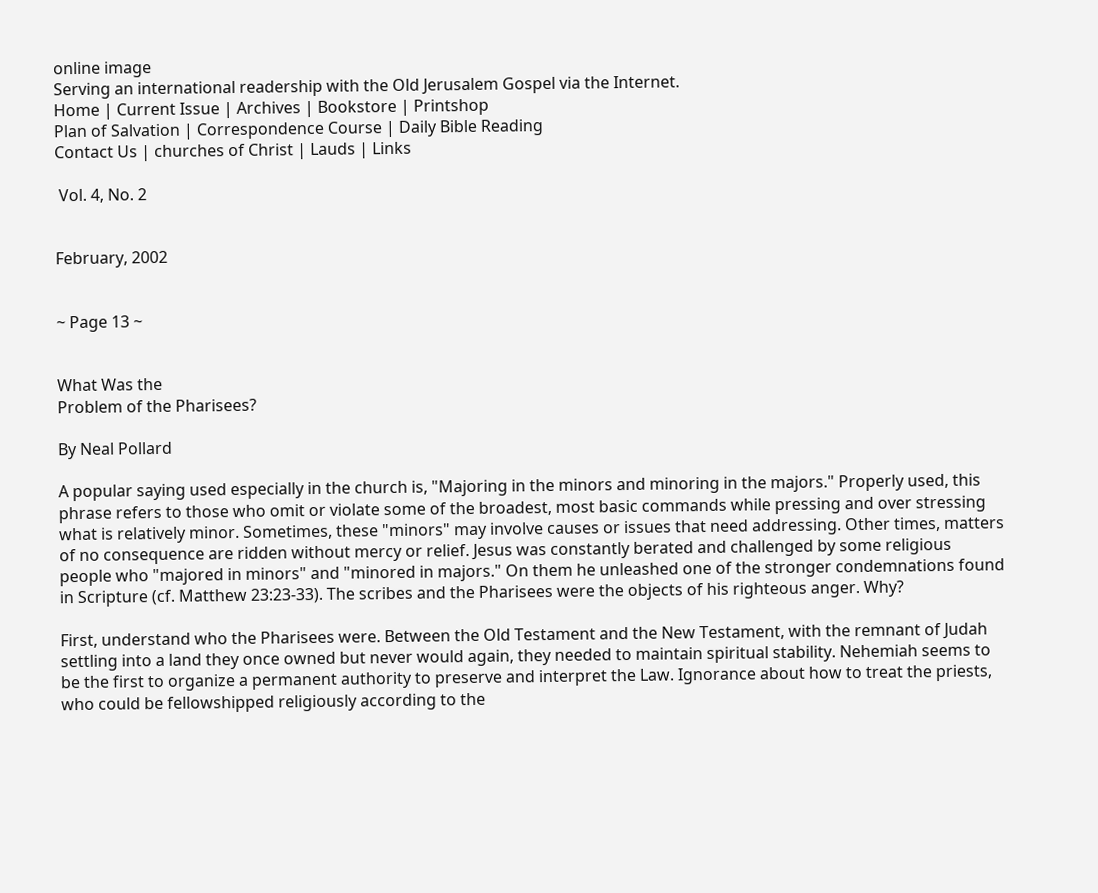online image
Serving an international readership with the Old Jerusalem Gospel via the Internet.
Home | Current Issue | Archives | Bookstore | Printshop
Plan of Salvation | Correspondence Course | Daily Bible Reading
Contact Us | churches of Christ | Lauds | Links

 Vol. 4, No. 2


February, 2002


~ Page 13 ~


What Was the
Problem of the Pharisees?

By Neal Pollard

A popular saying used especially in the church is, "Majoring in the minors and minoring in the majors." Properly used, this phrase refers to those who omit or violate some of the broadest, most basic commands while pressing and over stressing what is relatively minor. Sometimes, these "minors" may involve causes or issues that need addressing. Other times, matters of no consequence are ridden without mercy or relief. Jesus was constantly berated and challenged by some religious people who "majored in minors" and "minored in majors." On them he unleashed one of the stronger condemnations found in Scripture (cf. Matthew 23:23-33). The scribes and the Pharisees were the objects of his righteous anger. Why?

First, understand who the Pharisees were. Between the Old Testament and the New Testament, with the remnant of Judah settling into a land they once owned but never would again, they needed to maintain spiritual stability. Nehemiah seems to be the first to organize a permanent authority to preserve and interpret the Law. Ignorance about how to treat the priests, who could be fellowshipped religiously according to the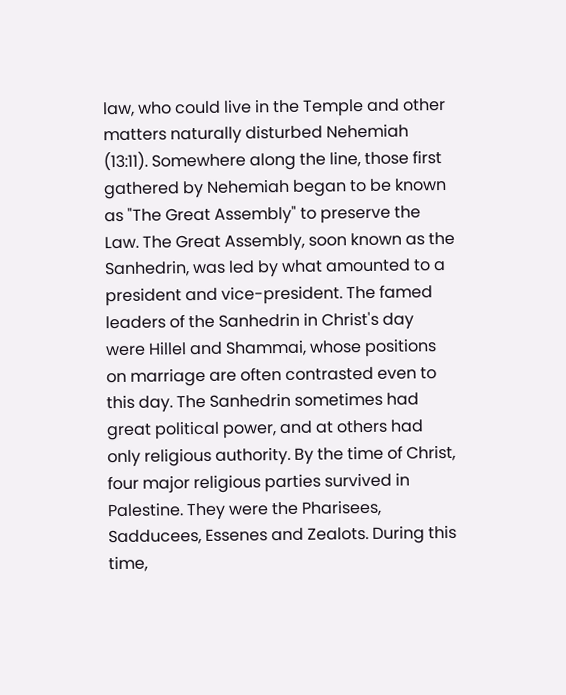law, who could live in the Temple and other matters naturally disturbed Nehemiah (13:11). Somewhere along the line, those first gathered by Nehemiah began to be known as "The Great Assembly" to preserve the Law. The Great Assembly, soon known as the Sanhedrin, was led by what amounted to a president and vice-president. The famed leaders of the Sanhedrin in Christ's day were Hillel and Shammai, whose positions on marriage are often contrasted even to this day. The Sanhedrin sometimes had great political power, and at others had only religious authority. By the time of Christ, four major religious parties survived in Palestine. They were the Pharisees, Sadducees, Essenes and Zealots. During this time,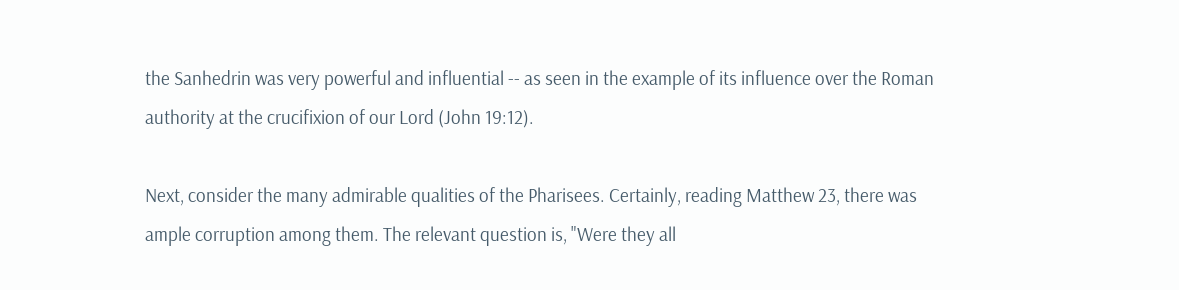the Sanhedrin was very powerful and influential -- as seen in the example of its influence over the Roman authority at the crucifixion of our Lord (John 19:12).

Next, consider the many admirable qualities of the Pharisees. Certainly, reading Matthew 23, there was ample corruption among them. The relevant question is, "Were they all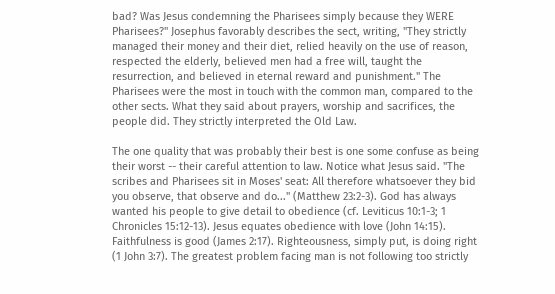bad? Was Jesus condemning the Pharisees simply because they WERE Pharisees?" Josephus favorably describes the sect, writing, "They strictly managed their money and their diet, relied heavily on the use of reason, respected the elderly, believed men had a free will, taught the resurrection, and believed in eternal reward and punishment." The Pharisees were the most in touch with the common man, compared to the other sects. What they said about prayers, worship and sacrifices, the people did. They strictly interpreted the Old Law.

The one quality that was probably their best is one some confuse as being their worst -- their careful attention to law. Notice what Jesus said. "The scribes and Pharisees sit in Moses' seat: All therefore whatsoever they bid you observe, that observe and do..." (Matthew 23:2-3). God has always wanted his people to give detail to obedience (cf. Leviticus 10:1-3; 1 Chronicles 15:12-13). Jesus equates obedience with love (John 14:15). Faithfulness is good (James 2:17). Righteousness, simply put, is doing right (1 John 3:7). The greatest problem facing man is not following too strictly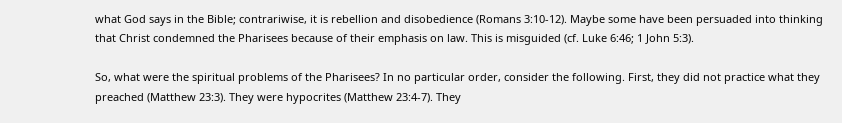what God says in the Bible; contrariwise, it is rebellion and disobedience (Romans 3:10-12). Maybe some have been persuaded into thinking that Christ condemned the Pharisees because of their emphasis on law. This is misguided (cf. Luke 6:46; 1 John 5:3).

So, what were the spiritual problems of the Pharisees? In no particular order, consider the following. First, they did not practice what they preached (Matthew 23:3). They were hypocrites (Matthew 23:4-7). They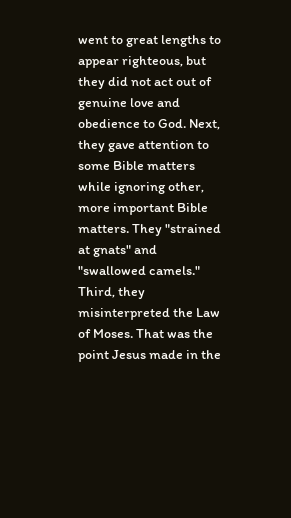went to great lengths to appear righteous, but they did not act out of genuine love and obedience to God. Next, they gave attention to some Bible matters while ignoring other, more important Bible matters. They "strained at gnats" and "swallowed camels." Third, they misinterpreted the Law of Moses. That was the point Jesus made in the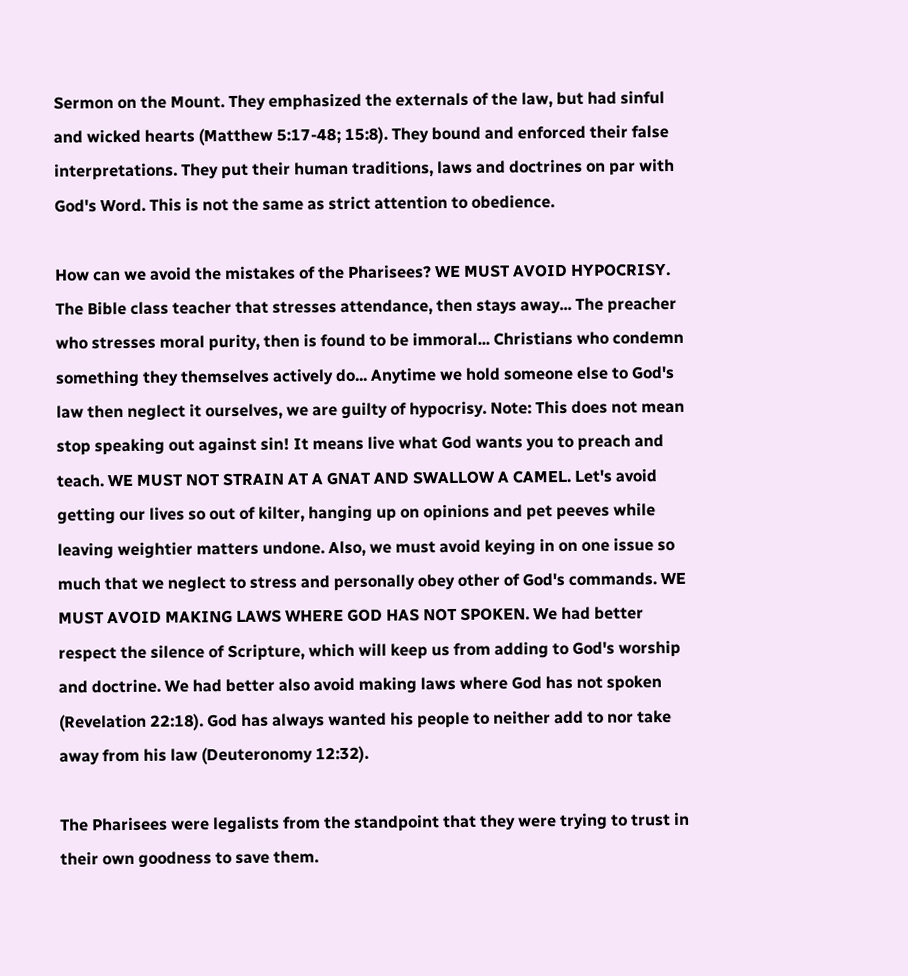Sermon on the Mount. They emphasized the externals of the law, but had sinful and wicked hearts (Matthew 5:17-48; 15:8). They bound and enforced their false interpretations. They put their human traditions, laws and doctrines on par with God's Word. This is not the same as strict attention to obedience.

How can we avoid the mistakes of the Pharisees? WE MUST AVOID HYPOCRISY. The Bible class teacher that stresses attendance, then stays away... The preacher who stresses moral purity, then is found to be immoral... Christians who condemn something they themselves actively do... Anytime we hold someone else to God's law then neglect it ourselves, we are guilty of hypocrisy. Note: This does not mean stop speaking out against sin! It means live what God wants you to preach and teach. WE MUST NOT STRAIN AT A GNAT AND SWALLOW A CAMEL. Let's avoid getting our lives so out of kilter, hanging up on opinions and pet peeves while leaving weightier matters undone. Also, we must avoid keying in on one issue so much that we neglect to stress and personally obey other of God's commands. WE MUST AVOID MAKING LAWS WHERE GOD HAS NOT SPOKEN. We had better respect the silence of Scripture, which will keep us from adding to God's worship and doctrine. We had better also avoid making laws where God has not spoken (Revelation 22:18). God has always wanted his people to neither add to nor take away from his law (Deuteronomy 12:32).

The Pharisees were legalists from the standpoint that they were trying to trust in their own goodness to save them.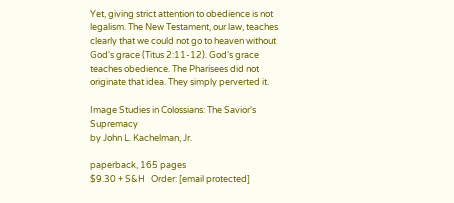Yet, giving strict attention to obedience is not legalism. The New Testament, our law, teaches clearly that we could not go to heaven without God's grace (Titus 2:11-12). God's grace teaches obedience. The Pharisees did not originate that idea. They simply perverted it.

Image Studies in Colossians: The Savior's Supremacy
by John L. Kachelman, Jr.

paperback, 165 pages
$9.30 + S&H   Order: [email protected]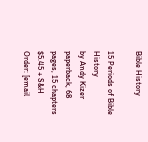Bible History

15 Periods of Bible History
by Andy Kizer
paperback, 68 pages, 15 chapters
$5.45 + S&H           Order: [email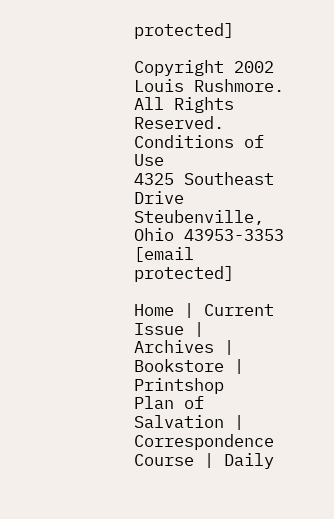protected]

Copyright 2002 Louis Rushmore. All Rights Reserved.
Conditions of Use
4325 Southeast Drive
Steubenville, Ohio 43953-3353
[email protected]

Home | Current Issue | Archives | Bookstore | Printshop
Plan of Salvation | Correspondence Course | Daily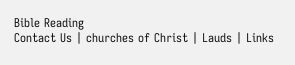Bible Reading
Contact Us | churches of Christ | Lauds | Links